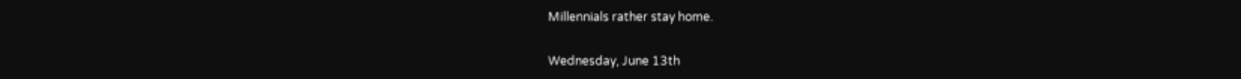Millennials rather stay home.

Wednesday, June 13th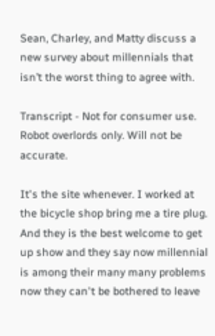Sean, Charley, and Matty discuss a new survey about millennials that isn’t the worst thing to agree with.

Transcript - Not for consumer use. Robot overlords only. Will not be accurate.

It's the site whenever. I worked at the bicycle shop bring me a tire plug. And they is the best welcome to get up show and they say now millennial is among their many many problems now they can't be bothered to leave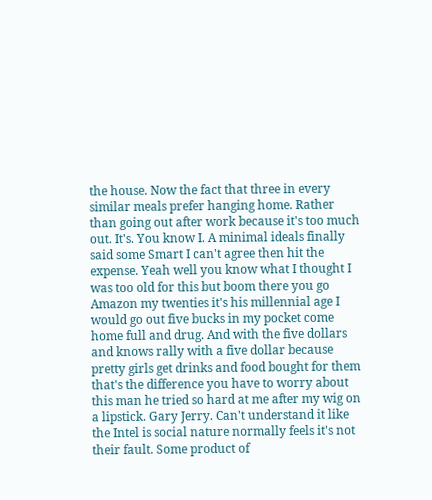the house. Now the fact that three in every similar meals prefer hanging home. Rather than going out after work because it's too much out. It's. You know I. A minimal ideals finally said some Smart I can't agree then hit the expense. Yeah well you know what I thought I was too old for this but boom there you go Amazon my twenties it's his millennial age I would go out five bucks in my pocket come home full and drug. And with the five dollars and knows rally with a five dollar because pretty girls get drinks and food bought for them that's the difference you have to worry about this man he tried so hard at me after my wig on a lipstick. Gary Jerry. Can't understand it like the Intel is social nature normally feels it's not their fault. Some product of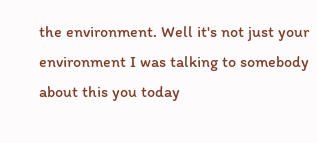the environment. Well it's not just your environment I was talking to somebody about this you today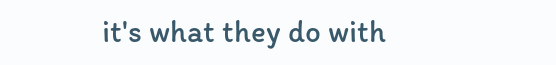it's what they do with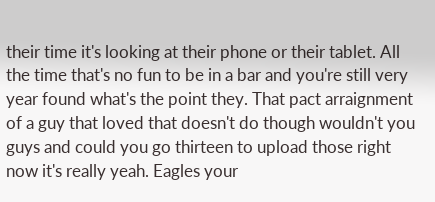their time it's looking at their phone or their tablet. All the time that's no fun to be in a bar and you're still very year found what's the point they. That pact arraignment of a guy that loved that doesn't do though wouldn't you guys and could you go thirteen to upload those right now it's really yeah. Eagles your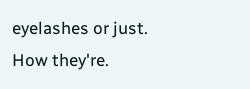eyelashes or just. How they're.